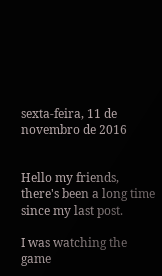sexta-feira, 11 de novembro de 2016


Hello my friends, there's been a long time since my last post.

I was watching the game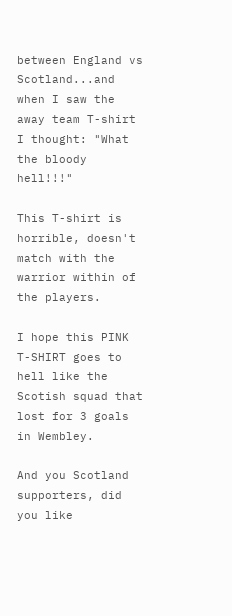between England vs Scotland...and when I saw the away team T-shirt I thought: "What the bloody hell!!!"

This T-shirt is horrible, doesn't match with the warrior within of the players.

I hope this PINK T-SHIRT goes to hell like the Scotish squad that lost for 3 goals in Wembley.

And you Scotland supporters, did you like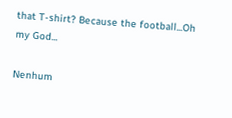that T-shirt? Because the football...Oh my God...

Nenhum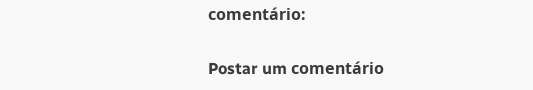comentário:

Postar um comentário